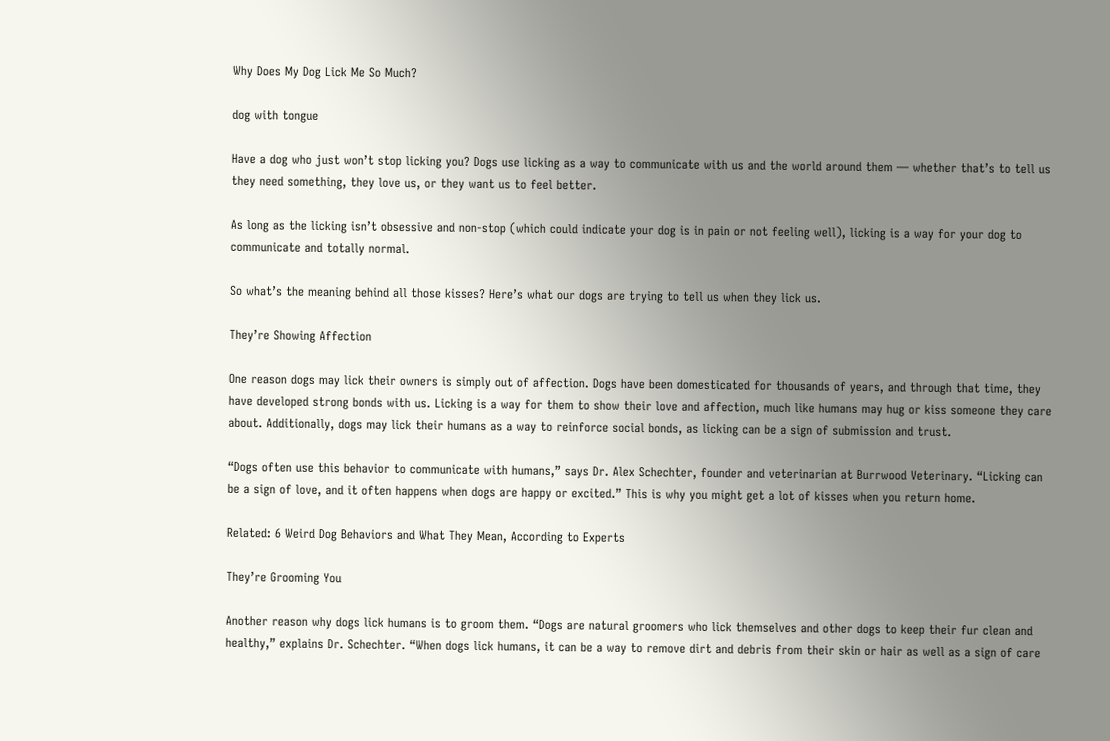Why Does My Dog Lick Me So Much?

dog with tongue

Have a dog who just won’t stop licking you? Dogs use licking as a way to communicate with us and the world around them — whether that’s to tell us they need something, they love us, or they want us to feel better.

As long as the licking isn’t obsessive and non-stop (which could indicate your dog is in pain or not feeling well), licking is a way for your dog to communicate and totally normal.

So what’s the meaning behind all those kisses? Here’s what our dogs are trying to tell us when they lick us.

They’re Showing Affection

One reason dogs may lick their owners is simply out of affection. Dogs have been domesticated for thousands of years, and through that time, they have developed strong bonds with us. Licking is a way for them to show their love and affection, much like humans may hug or kiss someone they care about. Additionally, dogs may lick their humans as a way to reinforce social bonds, as licking can be a sign of submission and trust.

“Dogs often use this behavior to communicate with humans,” says Dr. Alex Schechter, founder and veterinarian at Burrwood Veterinary. “Licking can be a sign of love, and it often happens when dogs are happy or excited.” This is why you might get a lot of kisses when you return home.

Related: 6 Weird Dog Behaviors and What They Mean, According to Experts

They’re Grooming You

Another reason why dogs lick humans is to groom them. “Dogs are natural groomers who lick themselves and other dogs to keep their fur clean and healthy,” explains Dr. Schechter. “When dogs lick humans, it can be a way to remove dirt and debris from their skin or hair as well as a sign of care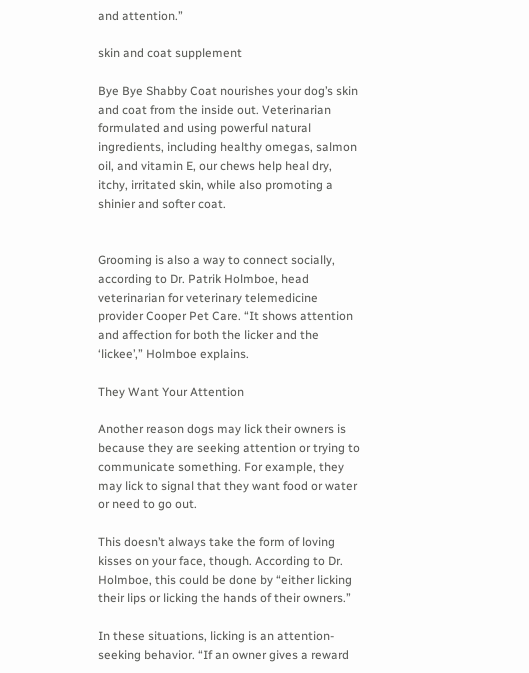and attention.”

skin and coat supplement

Bye Bye Shabby Coat nourishes your dog’s skin and coat from the inside out. Veterinarian formulated and using powerful natural ingredients, including healthy omegas, salmon oil, and vitamin E, our chews help heal dry, itchy, irritated skin, while also promoting a shinier and softer coat.


Grooming is also a way to connect socially, according to Dr. Patrik Holmboe, head veterinarian for veterinary telemedicine provider Cooper Pet Care. “It shows attention and affection for both the licker and the ‘lickee’,” Holmboe explains.

They Want Your Attention

Another reason dogs may lick their owners is because they are seeking attention or trying to communicate something. For example, they may lick to signal that they want food or water or need to go out.

This doesn’t always take the form of loving kisses on your face, though. According to Dr. Holmboe, this could be done by “either licking their lips or licking the hands of their owners.”

In these situations, licking is an attention-seeking behavior. “If an owner gives a reward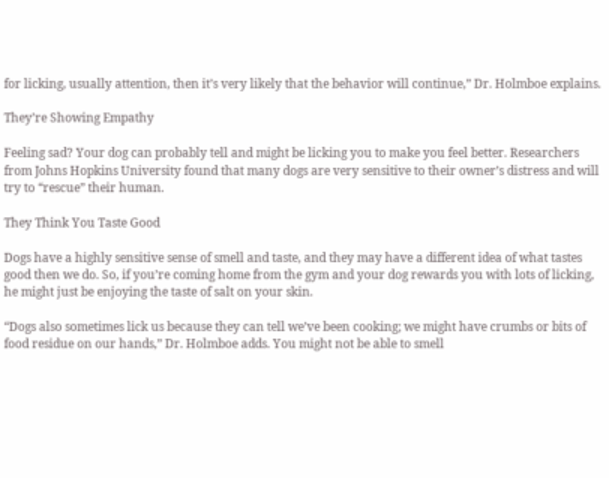for licking, usually attention, then it’s very likely that the behavior will continue,” Dr. Holmboe explains.

They’re Showing Empathy

Feeling sad? Your dog can probably tell and might be licking you to make you feel better. Researchers from Johns Hopkins University found that many dogs are very sensitive to their owner’s distress and will try to “rescue” their human.

They Think You Taste Good

Dogs have a highly sensitive sense of smell and taste, and they may have a different idea of what tastes good then we do. So, if you’re coming home from the gym and your dog rewards you with lots of licking, he might just be enjoying the taste of salt on your skin.

“Dogs also sometimes lick us because they can tell we’ve been cooking; we might have crumbs or bits of food residue on our hands,” Dr. Holmboe adds. You might not be able to smell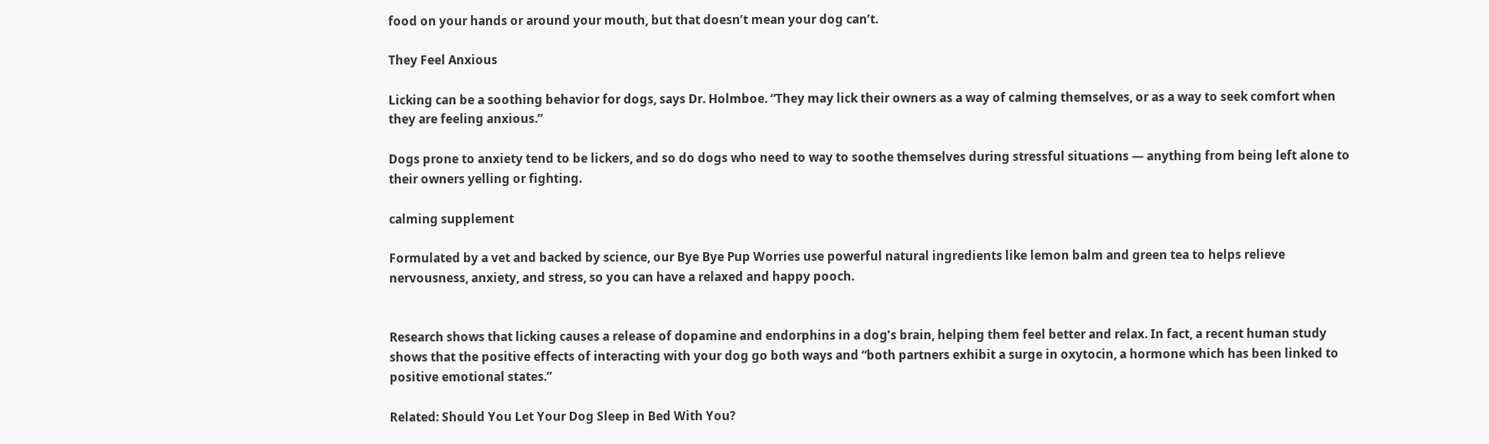food on your hands or around your mouth, but that doesn’t mean your dog can’t.

They Feel Anxious

Licking can be a soothing behavior for dogs, says Dr. Holmboe. “They may lick their owners as a way of calming themselves, or as a way to seek comfort when they are feeling anxious.”

Dogs prone to anxiety tend to be lickers, and so do dogs who need to way to soothe themselves during stressful situations — anything from being left alone to their owners yelling or fighting.

calming supplement

Formulated by a vet and backed by science, our Bye Bye Pup Worries use powerful natural ingredients like lemon balm and green tea to helps relieve nervousness, anxiety, and stress, so you can have a relaxed and happy pooch.


Research shows that licking causes a release of dopamine and endorphins in a dog’s brain, helping them feel better and relax. In fact, a recent human study shows that the positive effects of interacting with your dog go both ways and “both partners exhibit a surge in oxytocin, a hormone which has been linked to positive emotional states.”

Related: Should You Let Your Dog Sleep in Bed With You?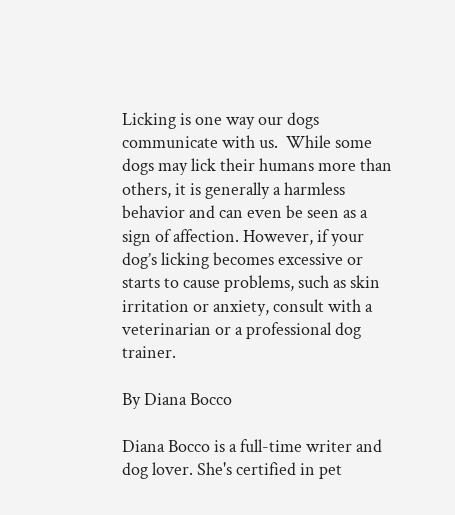Licking is one way our dogs communicate with us.  While some dogs may lick their humans more than others, it is generally a harmless behavior and can even be seen as a sign of affection. However, if your dog’s licking becomes excessive or starts to cause problems, such as skin irritation or anxiety, consult with a veterinarian or a professional dog trainer.

By Diana Bocco

Diana Bocco is a full-time writer and dog lover. She's certified in pet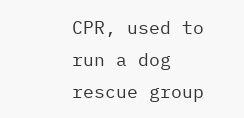CPR, used to run a dog rescue group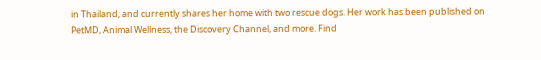in Thailand, and currently shares her home with two rescue dogs. Her work has been published on PetMD, Animal Wellness, the Discovery Channel, and more. Find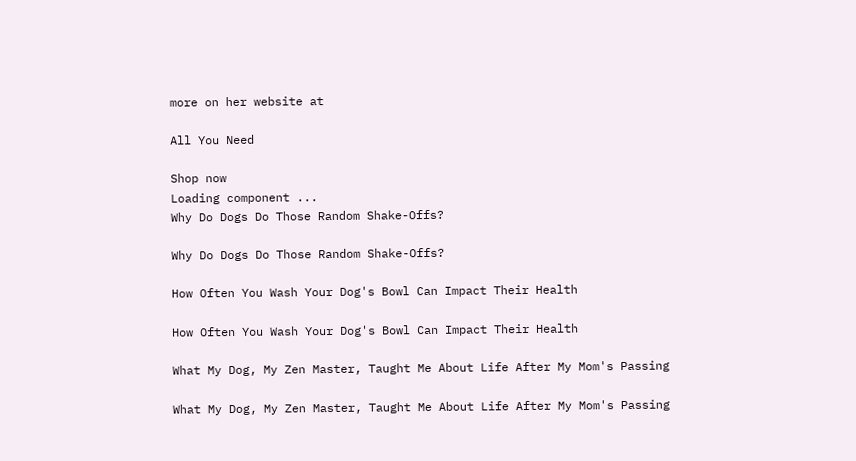more on her website at

All You Need

Shop now
Loading component ...
Why Do Dogs Do Those Random Shake-Offs?

Why Do Dogs Do Those Random Shake-Offs?

How Often You Wash Your Dog's Bowl Can Impact Their Health

How Often You Wash Your Dog's Bowl Can Impact Their Health

What My Dog, My Zen Master, Taught Me About Life After My Mom's Passing

What My Dog, My Zen Master, Taught Me About Life After My Mom's Passing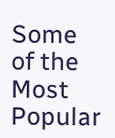Some of the Most Popular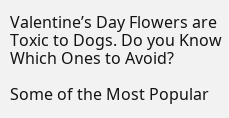Valentine’s Day Flowers are Toxic to Dogs. Do you Know Which Ones to Avoid?

Some of the Most Popular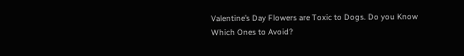Valentine’s Day Flowers are Toxic to Dogs. Do you Know Which Ones to Avoid?